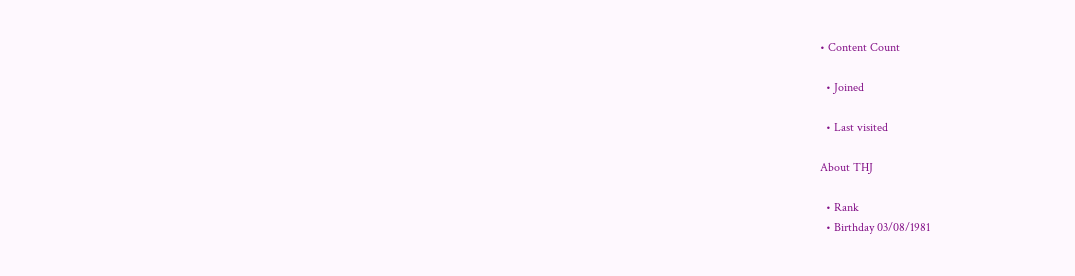• Content Count

  • Joined

  • Last visited

About THJ

  • Rank
  • Birthday 03/08/1981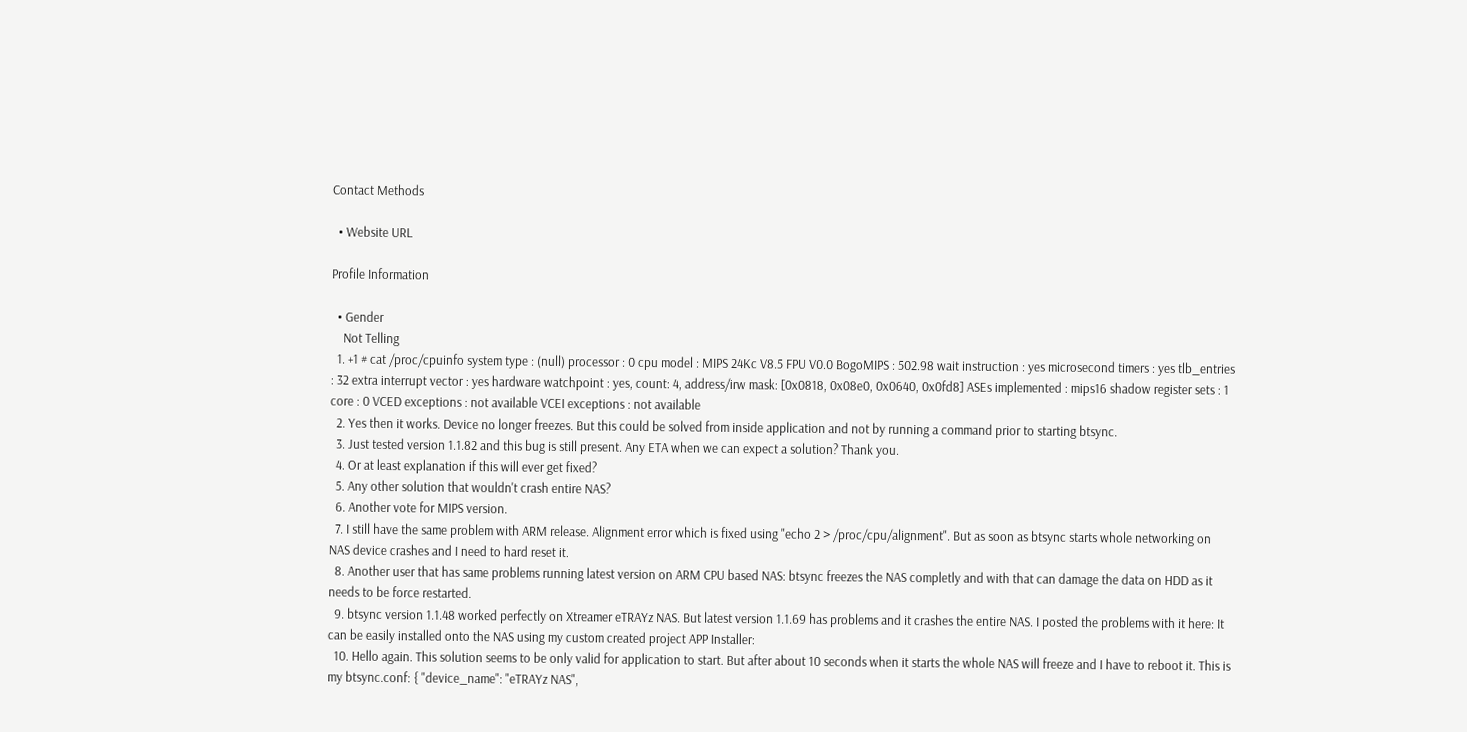Contact Methods

  • Website URL

Profile Information

  • Gender
    Not Telling
  1. +1 # cat /proc/cpuinfo system type : (null) processor : 0 cpu model : MIPS 24Kc V8.5 FPU V0.0 BogoMIPS : 502.98 wait instruction : yes microsecond timers : yes tlb_entries : 32 extra interrupt vector : yes hardware watchpoint : yes, count: 4, address/irw mask: [0x0818, 0x08e0, 0x0640, 0x0fd8] ASEs implemented : mips16 shadow register sets : 1 core : 0 VCED exceptions : not available VCEI exceptions : not available
  2. Yes then it works. Device no longer freezes. But this could be solved from inside application and not by running a command prior to starting btsync.
  3. Just tested version 1.1.82 and this bug is still present. Any ETA when we can expect a solution? Thank you.
  4. Or at least explanation if this will ever get fixed?
  5. Any other solution that wouldn't crash entire NAS?
  6. Another vote for MIPS version.
  7. I still have the same problem with ARM release. Alignment error which is fixed using "echo 2 > /proc/cpu/alignment". But as soon as btsync starts whole networking on NAS device crashes and I need to hard reset it.
  8. Another user that has same problems running latest version on ARM CPU based NAS: btsync freezes the NAS completly and with that can damage the data on HDD as it needs to be force restarted.
  9. btsync version 1.1.48 worked perfectly on Xtreamer eTRAYz NAS. But latest version 1.1.69 has problems and it crashes the entire NAS. I posted the problems with it here: It can be easily installed onto the NAS using my custom created project APP Installer:
  10. Hello again. This solution seems to be only valid for application to start. But after about 10 seconds when it starts the whole NAS will freeze and I have to reboot it. This is my btsync.conf: { "device_name": "eTRAYz NAS",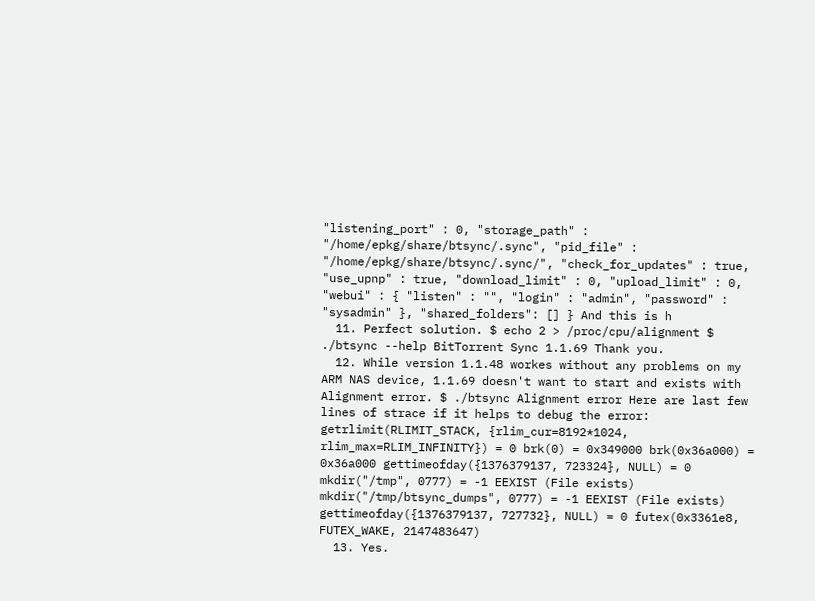"listening_port" : 0, "storage_path" : "/home/epkg/share/btsync/.sync", "pid_file" : "/home/epkg/share/btsync/.sync/", "check_for_updates" : true, "use_upnp" : true, "download_limit" : 0, "upload_limit" : 0, "webui" : { "listen" : "", "login" : "admin", "password" : "sysadmin" }, "shared_folders": [] } And this is h
  11. Perfect solution. $ echo 2 > /proc/cpu/alignment $ ./btsync --help BitTorrent Sync 1.1.69 Thank you.
  12. While version 1.1.48 workes without any problems on my ARM NAS device, 1.1.69 doesn't want to start and exists with Alignment error. $ ./btsync Alignment error Here are last few lines of strace if it helps to debug the error: getrlimit(RLIMIT_STACK, {rlim_cur=8192*1024, rlim_max=RLIM_INFINITY}) = 0 brk(0) = 0x349000 brk(0x36a000) = 0x36a000 gettimeofday({1376379137, 723324}, NULL) = 0 mkdir("/tmp", 0777) = -1 EEXIST (File exists) mkdir("/tmp/btsync_dumps", 0777) = -1 EEXIST (File exists) gettimeofday({1376379137, 727732}, NULL) = 0 futex(0x3361e8, FUTEX_WAKE, 2147483647)
  13. Yes.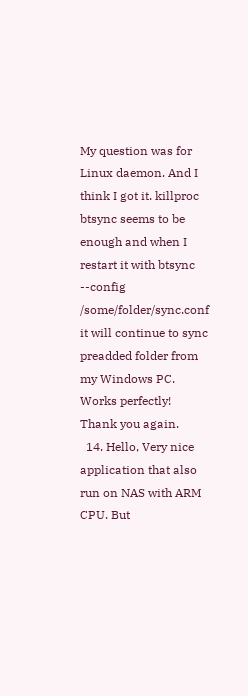My question was for Linux daemon. And I think I got it. killproc btsync seems to be enough and when I restart it with btsync --config /some/folder/sync.conf it will continue to sync preadded folder from my Windows PC. Works perfectly! Thank you again.
  14. Hello, Very nice application that also run on NAS with ARM CPU. But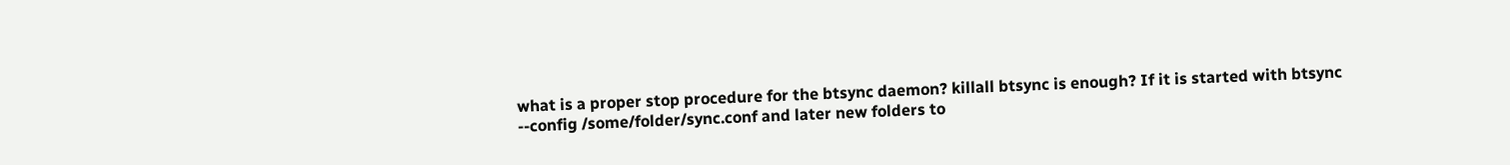what is a proper stop procedure for the btsync daemon? killall btsync is enough? If it is started with btsync --config /some/folder/sync.conf and later new folders to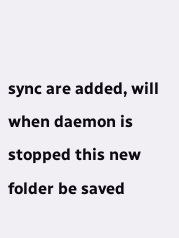sync are added, will when daemon is stopped this new folder be saved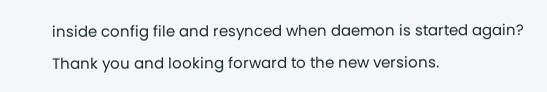inside config file and resynced when daemon is started again? Thank you and looking forward to the new versions.